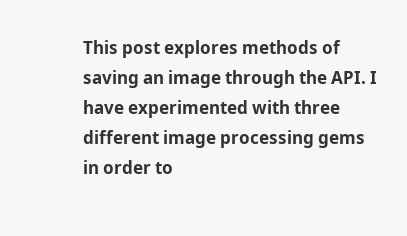This post explores methods of saving an image through the API. I have experimented with three different image processing gems in order to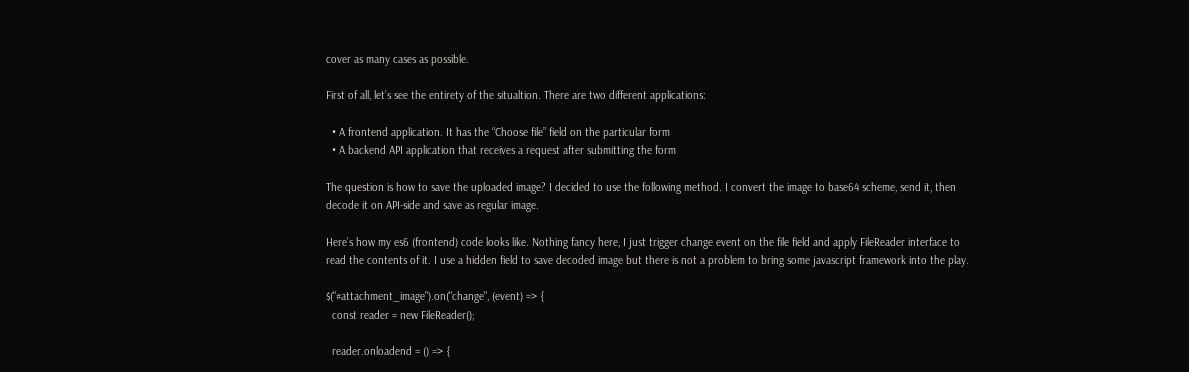cover as many cases as possible.

First of all, let’s see the entirety of the situaltion. There are two different applications:

  • A frontend application. It has the “Choose file” field on the particular form
  • A backend API application that receives a request after submitting the form

The question is how to save the uploaded image? I decided to use the following method. I convert the image to base64 scheme, send it, then decode it on API-side and save as regular image.

Here’s how my es6 (frontend) code looks like. Nothing fancy here, I just trigger change event on the file field and apply FileReader interface to read the contents of it. I use a hidden field to save decoded image but there is not a problem to bring some javascript framework into the play.

$("#attachment_image").on("change", (event) => {
  const reader = new FileReader();

  reader.onloadend = () => {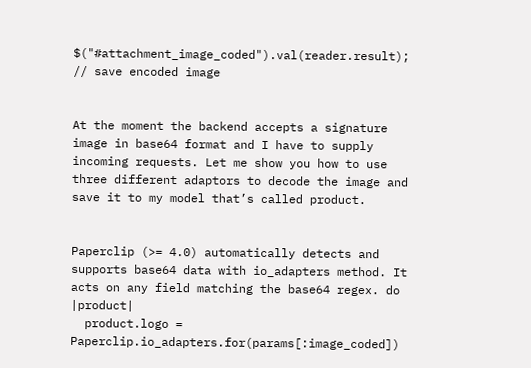$("#attachment_image_coded").val(reader.result); // save encoded image


At the moment the backend accepts a signature image in base64 format and I have to supply incoming requests. Let me show you how to use three different adaptors to decode the image and save it to my model that’s called product.


Paperclip (>= 4.0) automatically detects and supports base64 data with io_adapters method. It acts on any field matching the base64 regex. do |product|
  product.logo = Paperclip.io_adapters.for(params[:image_coded])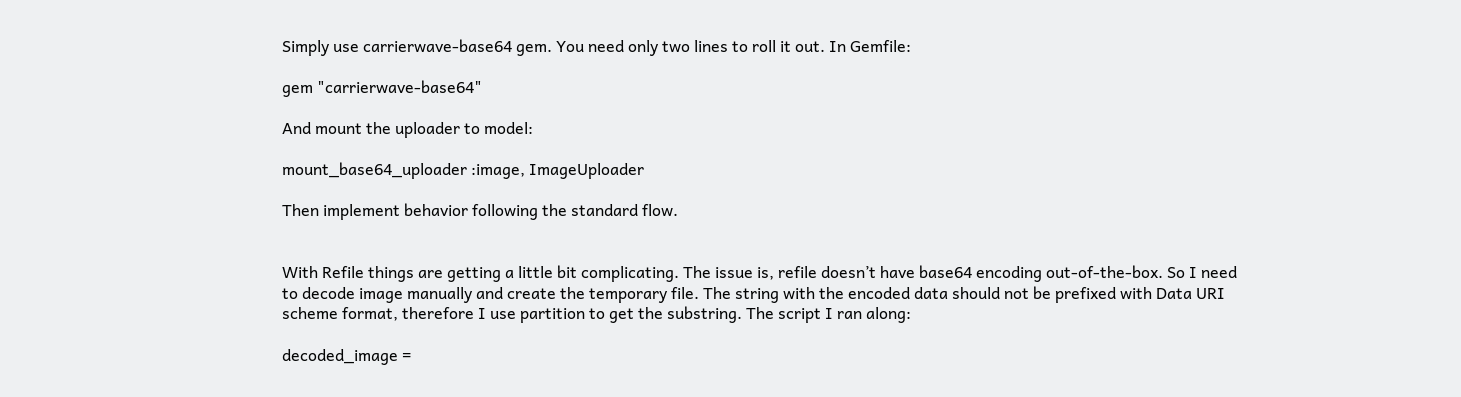Simply use carrierwave-base64 gem. You need only two lines to roll it out. In Gemfile:

gem "carrierwave-base64"

And mount the uploader to model:

mount_base64_uploader :image, ImageUploader

Then implement behavior following the standard flow.


With Refile things are getting a little bit complicating. The issue is, refile doesn’t have base64 encoding out-of-the-box. So I need to decode image manually and create the temporary file. The string with the encoded data should not be prefixed with Data URI scheme format, therefore I use partition to get the substring. The script I ran along:

decoded_image =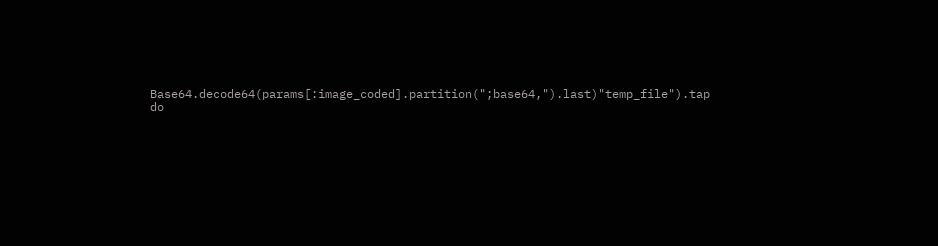Base64.decode64(params[:image_coded].partition(";base64,").last)"temp_file").tap do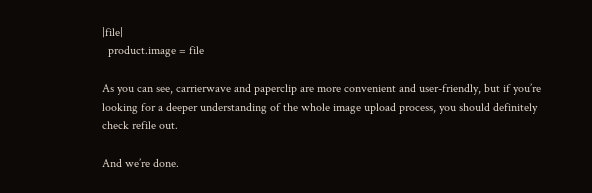|file|
  product.image = file

As you can see, carrierwave and paperclip are more convenient and user-friendly, but if you’re looking for a deeper understanding of the whole image upload process, you should definitely check refile out.

And we’re done.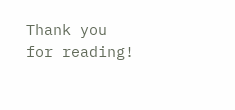Thank you for reading!